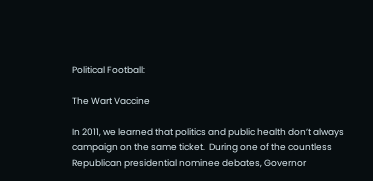Political Football:

The Wart Vaccine

In 2011, we learned that politics and public health don’t always campaign on the same ticket.  During one of the countless Republican presidential nominee debates, Governor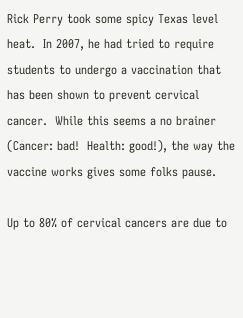Rick Perry took some spicy Texas level heat.  In 2007, he had tried to require students to undergo a vaccination that has been shown to prevent cervical cancer.  While this seems a no brainer (Cancer: bad!  Health: good!), the way the vaccine works gives some folks pause.

Up to 80% of cervical cancers are due to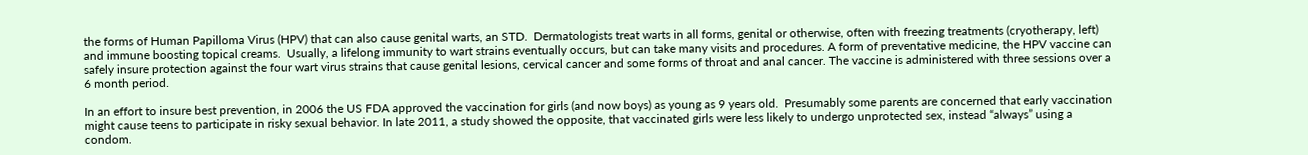the forms of Human Papilloma Virus (HPV) that can also cause genital warts, an STD.  Dermatologists treat warts in all forms, genital or otherwise, often with freezing treatments (cryotherapy, left) and immune boosting topical creams.  Usually, a lifelong immunity to wart strains eventually occurs, but can take many visits and procedures. A form of preventative medicine, the HPV vaccine can safely insure protection against the four wart virus strains that cause genital lesions, cervical cancer and some forms of throat and anal cancer. The vaccine is administered with three sessions over a 6 month period.

In an effort to insure best prevention, in 2006 the US FDA approved the vaccination for girls (and now boys) as young as 9 years old.  Presumably some parents are concerned that early vaccination might cause teens to participate in risky sexual behavior. In late 2011, a study showed the opposite, that vaccinated girls were less likely to undergo unprotected sex, instead “always” using a condom.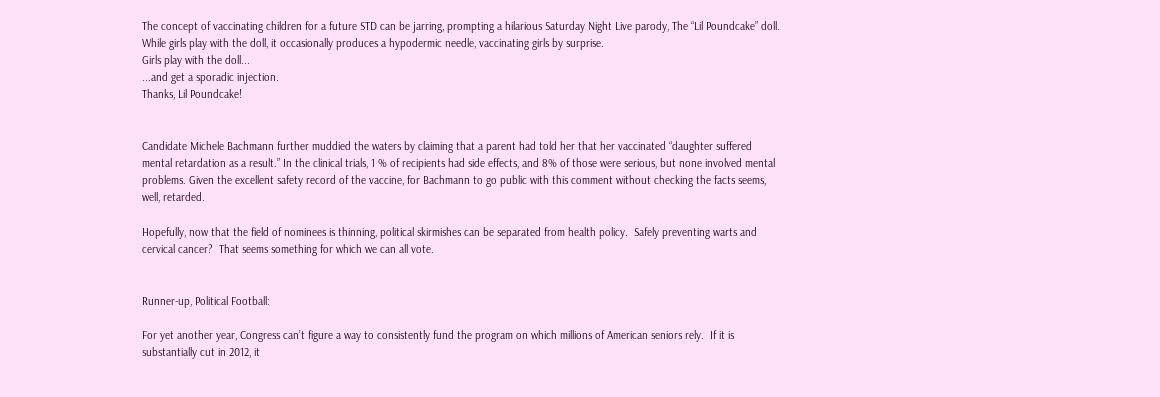The concept of vaccinating children for a future STD can be jarring, prompting a hilarious Saturday Night Live parody, The “Lil Poundcake” doll. While girls play with the doll, it occasionally produces a hypodermic needle, vaccinating girls by surprise.
Girls play with the doll...
...and get a sporadic injection.
Thanks, Lil Poundcake!


Candidate Michele Bachmann further muddied the waters by claiming that a parent had told her that her vaccinated “daughter suffered mental retardation as a result.” In the clinical trials, 1 % of recipients had side effects, and 8% of those were serious, but none involved mental problems. Given the excellent safety record of the vaccine, for Bachmann to go public with this comment without checking the facts seems, well, retarded.

Hopefully, now that the field of nominees is thinning, political skirmishes can be separated from health policy.  Safely preventing warts and cervical cancer?  That seems something for which we can all vote.


Runner-up, Political Football:

For yet another year, Congress can’t figure a way to consistently fund the program on which millions of American seniors rely.  If it is substantially cut in 2012, it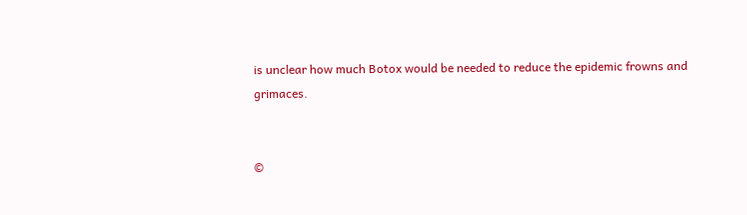is unclear how much Botox would be needed to reduce the epidemic frowns and grimaces.


©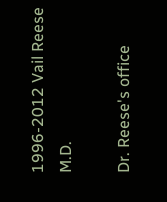1996-2012 Vail Reese M.D.

Dr. Reese's office